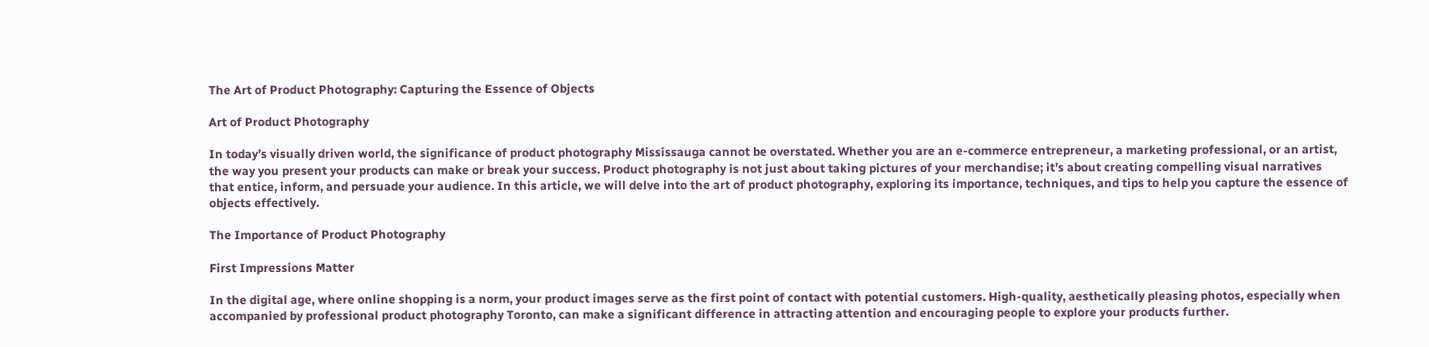The Art of Product Photography: Capturing the Essence of Objects

Art of Product Photography

In today’s visually driven world, the significance of product photography Mississauga cannot be overstated. Whether you are an e-commerce entrepreneur, a marketing professional, or an artist, the way you present your products can make or break your success. Product photography is not just about taking pictures of your merchandise; it’s about creating compelling visual narratives that entice, inform, and persuade your audience. In this article, we will delve into the art of product photography, exploring its importance, techniques, and tips to help you capture the essence of objects effectively.

The Importance of Product Photography

First Impressions Matter

In the digital age, where online shopping is a norm, your product images serve as the first point of contact with potential customers. High-quality, aesthetically pleasing photos, especially when accompanied by professional product photography Toronto, can make a significant difference in attracting attention and encouraging people to explore your products further.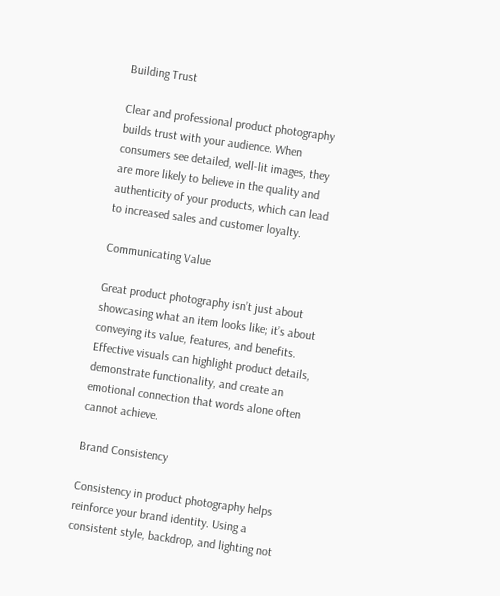Building Trust

Clear and professional product photography builds trust with your audience. When consumers see detailed, well-lit images, they are more likely to believe in the quality and authenticity of your products, which can lead to increased sales and customer loyalty.

Communicating Value

Great product photography isn’t just about showcasing what an item looks like; it’s about conveying its value, features, and benefits. Effective visuals can highlight product details, demonstrate functionality, and create an emotional connection that words alone often cannot achieve.

Brand Consistency

Consistency in product photography helps reinforce your brand identity. Using a consistent style, backdrop, and lighting not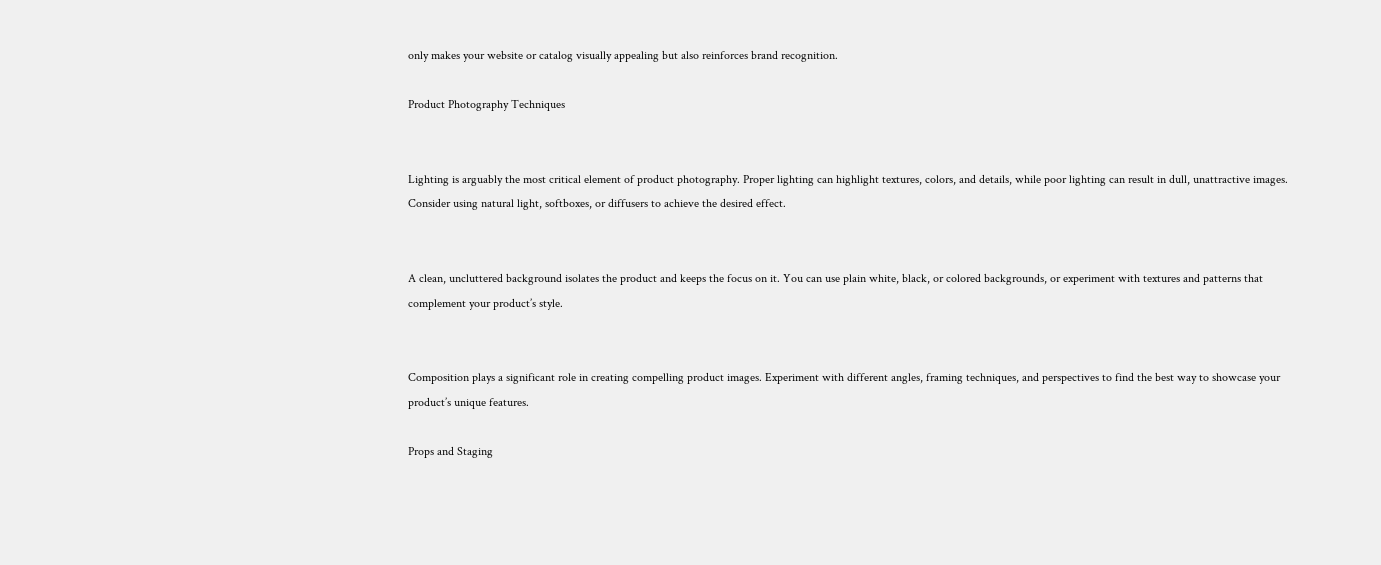only makes your website or catalog visually appealing but also reinforces brand recognition.

Product Photography Techniques


Lighting is arguably the most critical element of product photography. Proper lighting can highlight textures, colors, and details, while poor lighting can result in dull, unattractive images. Consider using natural light, softboxes, or diffusers to achieve the desired effect.


A clean, uncluttered background isolates the product and keeps the focus on it. You can use plain white, black, or colored backgrounds, or experiment with textures and patterns that complement your product’s style.


Composition plays a significant role in creating compelling product images. Experiment with different angles, framing techniques, and perspectives to find the best way to showcase your product’s unique features.

Props and Staging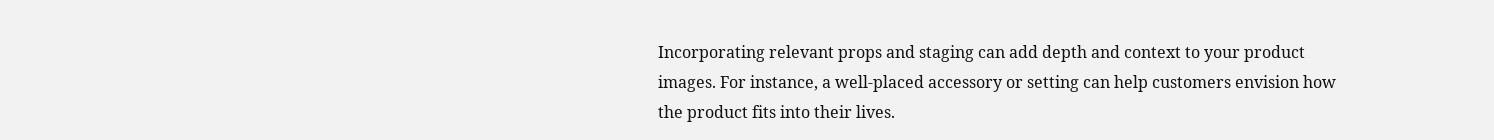Incorporating relevant props and staging can add depth and context to your product images. For instance, a well-placed accessory or setting can help customers envision how the product fits into their lives.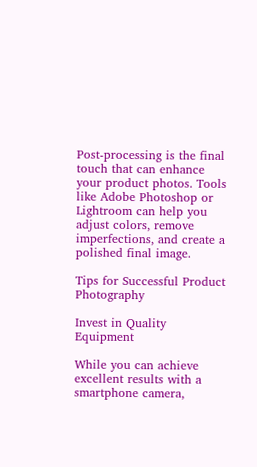Post-processing is the final touch that can enhance your product photos. Tools like Adobe Photoshop or Lightroom can help you adjust colors, remove imperfections, and create a polished final image.

Tips for Successful Product Photography

Invest in Quality Equipment

While you can achieve excellent results with a smartphone camera,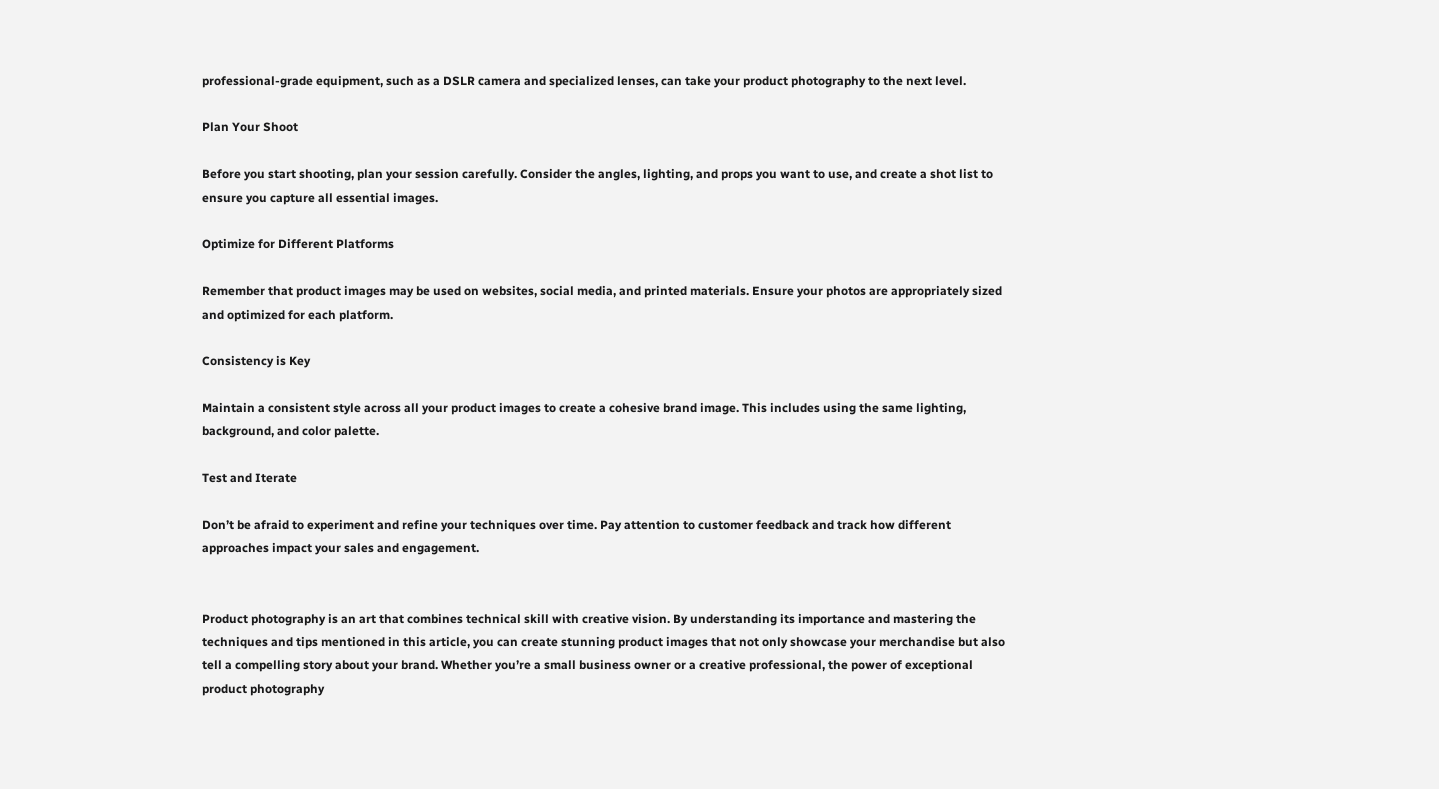professional-grade equipment, such as a DSLR camera and specialized lenses, can take your product photography to the next level.

Plan Your Shoot

Before you start shooting, plan your session carefully. Consider the angles, lighting, and props you want to use, and create a shot list to ensure you capture all essential images.

Optimize for Different Platforms

Remember that product images may be used on websites, social media, and printed materials. Ensure your photos are appropriately sized and optimized for each platform.

Consistency is Key

Maintain a consistent style across all your product images to create a cohesive brand image. This includes using the same lighting, background, and color palette.

Test and Iterate

Don’t be afraid to experiment and refine your techniques over time. Pay attention to customer feedback and track how different approaches impact your sales and engagement.


Product photography is an art that combines technical skill with creative vision. By understanding its importance and mastering the techniques and tips mentioned in this article, you can create stunning product images that not only showcase your merchandise but also tell a compelling story about your brand. Whether you’re a small business owner or a creative professional, the power of exceptional product photography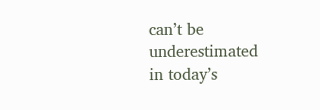can’t be underestimated in today’s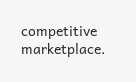competitive marketplace.